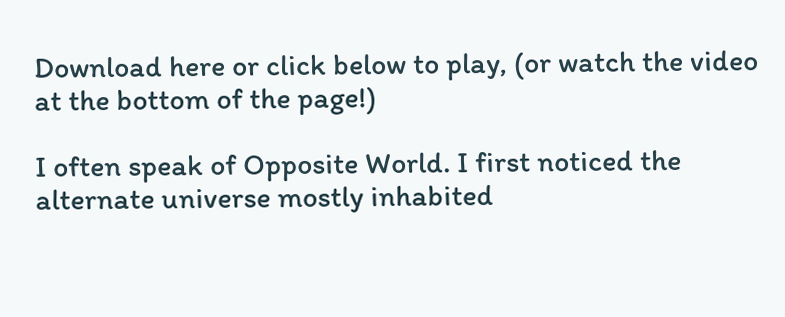Download here or click below to play, (or watch the video at the bottom of the page!)

I often speak of Opposite World. I first noticed the alternate universe mostly inhabited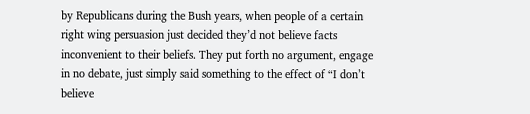by Republicans during the Bush years, when people of a certain right wing persuasion just decided they’d not believe facts inconvenient to their beliefs. They put forth no argument, engage in no debate, just simply said something to the effect of “I don’t believe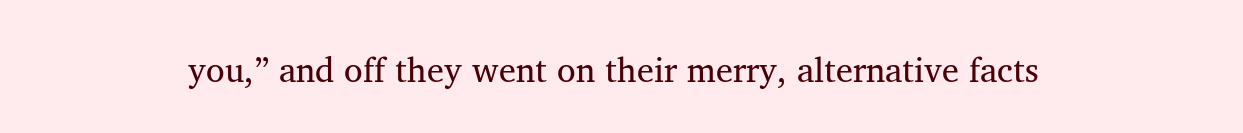you,” and off they went on their merry, alternative facts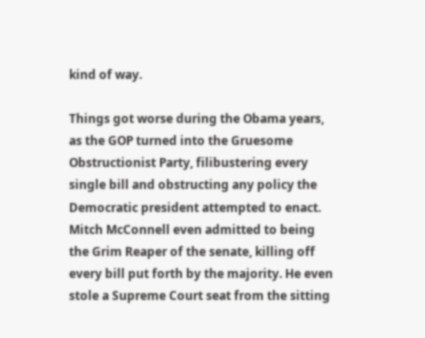kind of way.

Things got worse during the Obama years, as the GOP turned into the Gruesome Obstructionist Party, filibustering every single bill and obstructing any policy the Democratic president attempted to enact. Mitch McConnell even admitted to being the Grim Reaper of the senate, killing off every bill put forth by the majority. He even stole a Supreme Court seat from the sitting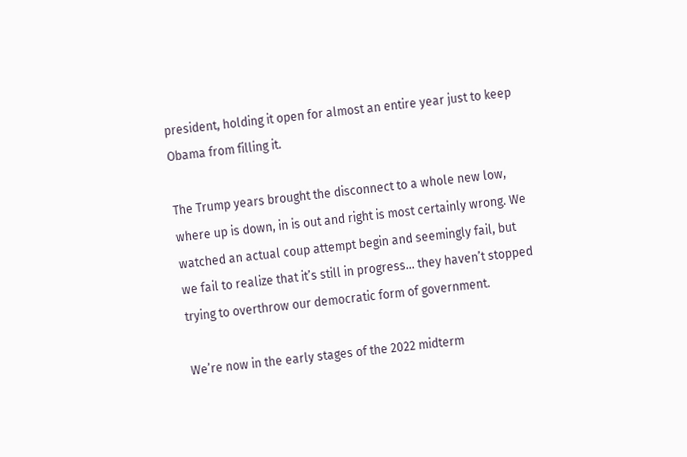president, holding it open for almost an entire year just to keep Obama from filling it.

The Trump years brought the disconnect to a whole new low, where up is down, in is out and right is most certainly wrong. We watched an actual coup attempt begin and seemingly fail, but we fail to realize that it’s still in progress… they haven’t stopped trying to overthrow our democratic form of government.

We’re now in the early stages of the 2022 midterm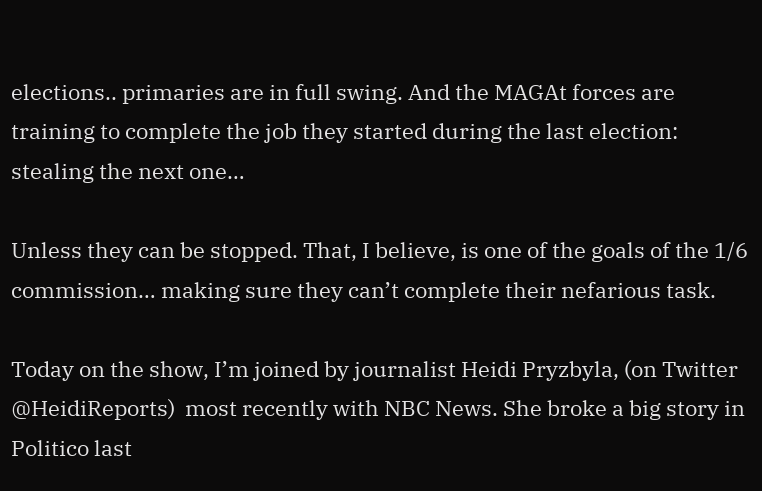elections.. primaries are in full swing. And the MAGAt forces are training to complete the job they started during the last election: stealing the next one…

Unless they can be stopped. That, I believe, is one of the goals of the 1/6 commission… making sure they can’t complete their nefarious task.

Today on the show, I’m joined by journalist Heidi Pryzbyla, (on Twitter @HeidiReports)  most recently with NBC News. She broke a big story in Politico last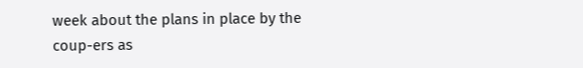week about the plans in place by the coup-ers as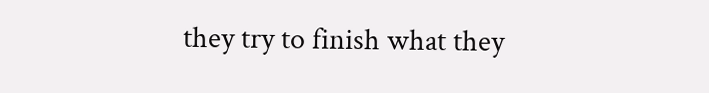they try to finish what they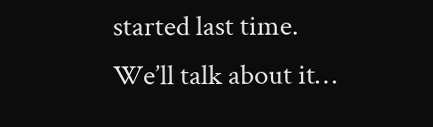started last time. We’ll talk about it…